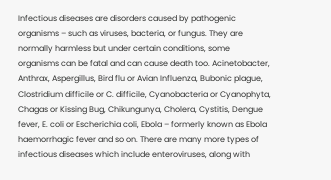Infectious diseases are disorders caused by pathogenic organisms – such as viruses, bacteria, or fungus. They are normally harmless but under certain conditions, some organisms can be fatal and can cause death too. Acinetobacter, Anthrax, Aspergillus, Bird flu or Avian Influenza, Bubonic plague, Clostridium difficile or C. difficile, Cyanobacteria or Cyanophyta, Chagas or Kissing Bug, Chikungunya, Cholera, Cystitis, Dengue fever, E. coli or Escherichia coli, Ebola – formerly known as Ebola haemorrhagic fever and so on. There are many more types of infectious diseases which include enteroviruses, along with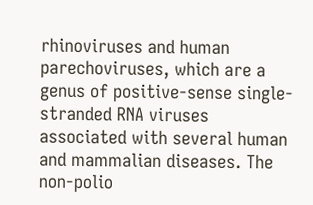rhinoviruses and human parechoviruses, which are a genus of positive-sense single-stranded RNA viruses associated with several human and mammalian diseases. The non-polio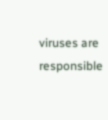viruses are responsible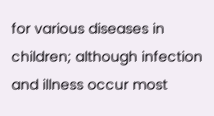for various diseases in children; although infection and illness occur most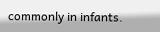commonly in infants.